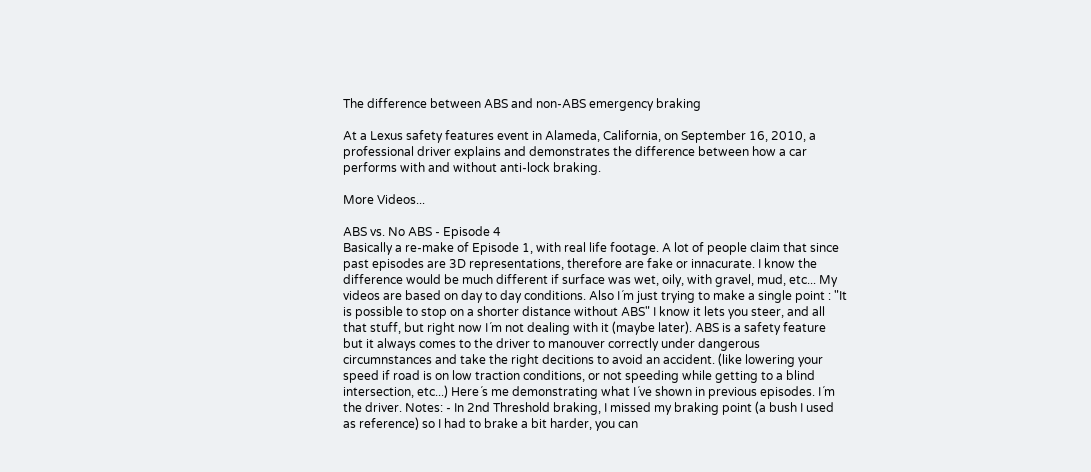The difference between ABS and non-ABS emergency braking

At a Lexus safety features event in Alameda, California, on September 16, 2010, a professional driver explains and demonstrates the difference between how a car performs with and without anti-lock braking.

More Videos...

ABS vs. No ABS - Episode 4
Basically a re-make of Episode 1, with real life footage. A lot of people claim that since past episodes are 3D representations, therefore are fake or innacurate. I know the difference would be much different if surface was wet, oily, with gravel, mud, etc... My videos are based on day to day conditions. Also I´m just trying to make a single point : "It is possible to stop on a shorter distance without ABS" I know it lets you steer, and all that stuff, but right now I´m not dealing with it (maybe later). ABS is a safety feature but it always comes to the driver to manouver correctly under dangerous circumnstances and take the right decitions to avoid an accident. (like lowering your speed if road is on low traction conditions, or not speeding while getting to a blind intersection, etc...) Here´s me demonstrating what I´ve shown in previous episodes. I´m the driver. Notes: - In 2nd Threshold braking, I missed my braking point (a bush I used as reference) so I had to brake a bit harder, you can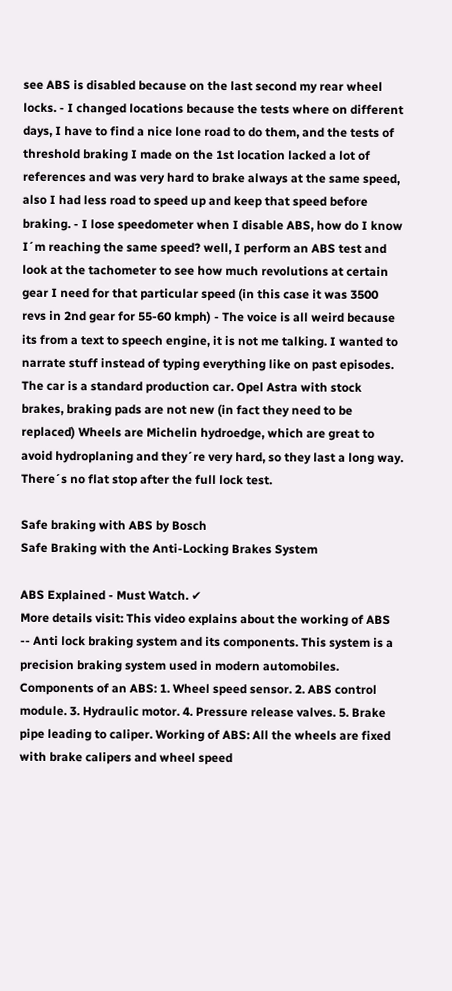see ABS is disabled because on the last second my rear wheel locks. - I changed locations because the tests where on different days, I have to find a nice lone road to do them, and the tests of threshold braking I made on the 1st location lacked a lot of references and was very hard to brake always at the same speed, also I had less road to speed up and keep that speed before braking. - I lose speedometer when I disable ABS, how do I know I´m reaching the same speed? well, I perform an ABS test and look at the tachometer to see how much revolutions at certain gear I need for that particular speed (in this case it was 3500 revs in 2nd gear for 55-60 kmph) - The voice is all weird because its from a text to speech engine, it is not me talking. I wanted to narrate stuff instead of typing everything like on past episodes. The car is a standard production car. Opel Astra with stock brakes, braking pads are not new (in fact they need to be replaced) Wheels are Michelin hydroedge, which are great to avoid hydroplaning and they´re very hard, so they last a long way. There´s no flat stop after the full lock test.

Safe braking with ABS by Bosch
Safe Braking with the Anti-Locking Brakes System

ABS Explained - Must Watch. ✔
More details visit: This video explains about the working of ABS -- Anti lock braking system and its components. This system is a precision braking system used in modern automobiles. Components of an ABS: 1. Wheel speed sensor. 2. ABS control module. 3. Hydraulic motor. 4. Pressure release valves. 5. Brake pipe leading to caliper. Working of ABS: All the wheels are fixed with brake calipers and wheel speed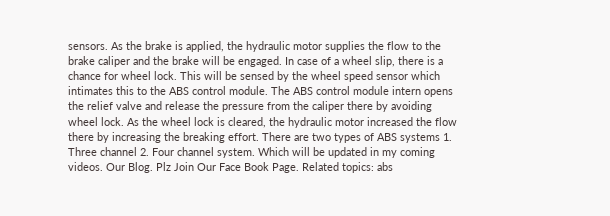sensors. As the brake is applied, the hydraulic motor supplies the flow to the brake caliper and the brake will be engaged. In case of a wheel slip, there is a chance for wheel lock. This will be sensed by the wheel speed sensor which intimates this to the ABS control module. The ABS control module intern opens the relief valve and release the pressure from the caliper there by avoiding wheel lock. As the wheel lock is cleared, the hydraulic motor increased the flow there by increasing the breaking effort. There are two types of ABS systems 1. Three channel 2. Four channel system. Which will be updated in my coming videos. Our Blog. Plz Join Our Face Book Page. Related topics: abs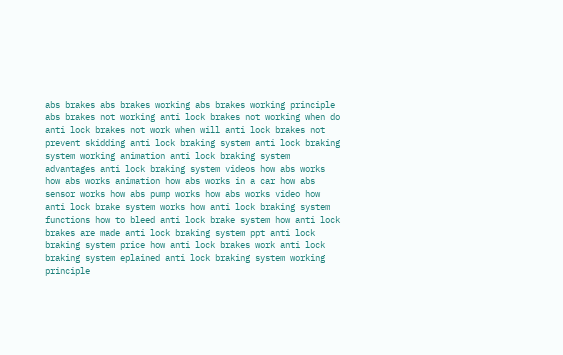abs brakes abs brakes working abs brakes working principle abs brakes not working anti lock brakes not working when do anti lock brakes not work when will anti lock brakes not prevent skidding anti lock braking system anti lock braking system working animation anti lock braking system advantages anti lock braking system videos how abs works how abs works animation how abs works in a car how abs sensor works how abs pump works how abs works video how anti lock brake system works how anti lock braking system functions how to bleed anti lock brake system how anti lock brakes are made anti lock braking system ppt anti lock braking system price how anti lock brakes work anti lock braking system eplained anti lock braking system working principle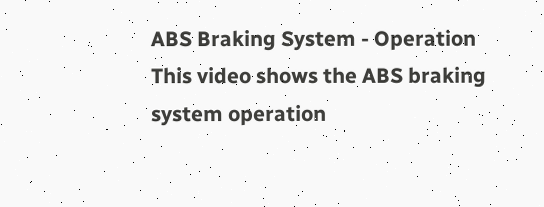ABS Braking System - Operation
This video shows the ABS braking system operation